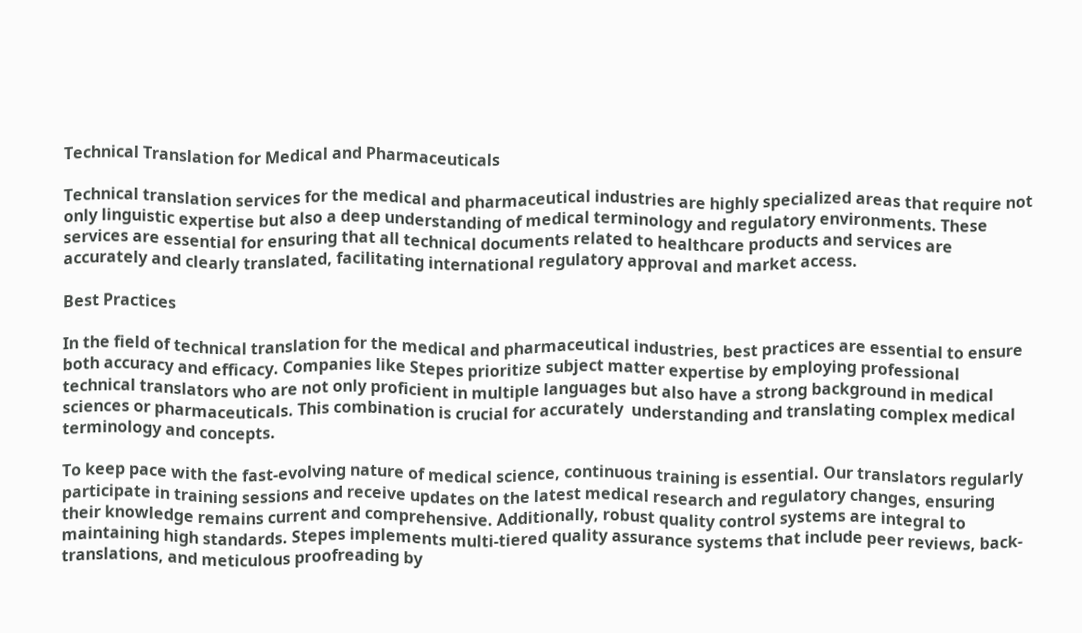Technical Translation for Medical and Pharmaceuticals

Technical translation services for the medical and pharmaceutical industries are highly specialized areas that require not only linguistic expertise but also a deep understanding of medical terminology and regulatory environments. These services are essential for ensuring that all technical documents related to healthcare products and services are accurately and clearly translated, facilitating international regulatory approval and market access.

Best Practices

In the field of technical translation for the medical and pharmaceutical industries, best practices are essential to ensure both accuracy and efficacy. Companies like Stepes prioritize subject matter expertise by employing professional technical translators who are not only proficient in multiple languages but also have a strong background in medical sciences or pharmaceuticals. This combination is crucial for accurately  understanding and translating complex medical terminology and concepts.

To keep pace with the fast-evolving nature of medical science, continuous training is essential. Our translators regularly participate in training sessions and receive updates on the latest medical research and regulatory changes, ensuring their knowledge remains current and comprehensive. Additionally, robust quality control systems are integral to maintaining high standards. Stepes implements multi-tiered quality assurance systems that include peer reviews, back-translations, and meticulous proofreading by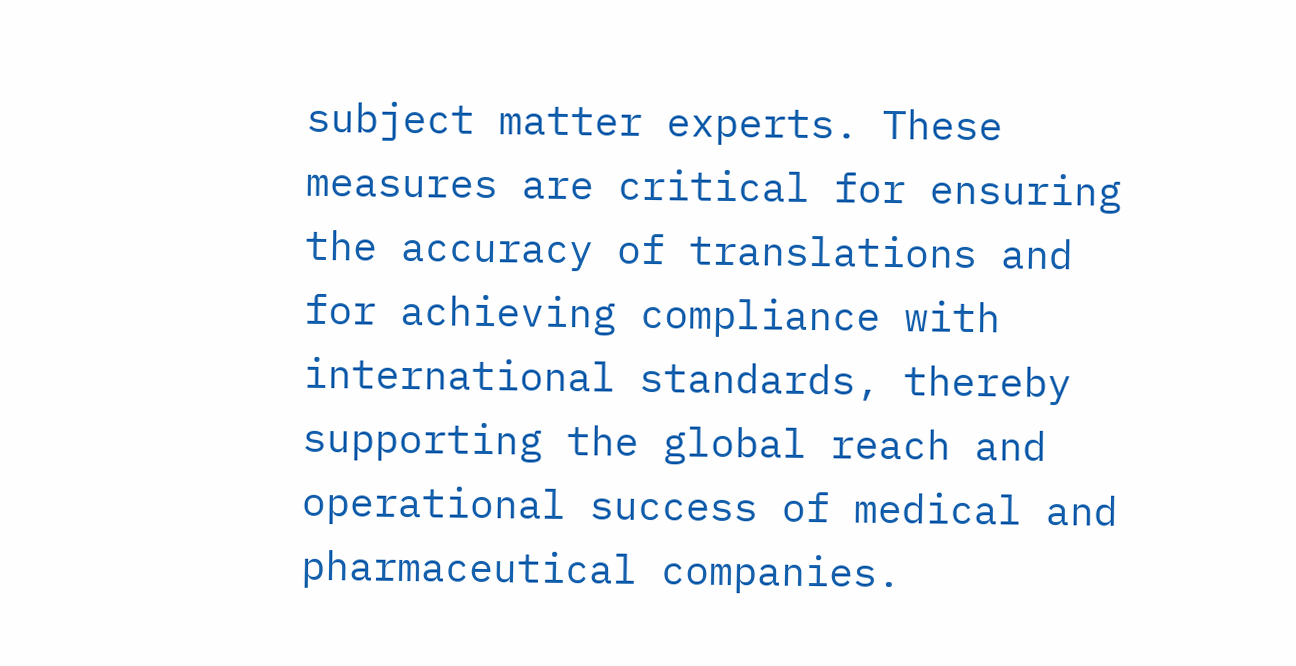subject matter experts. These measures are critical for ensuring the accuracy of translations and for achieving compliance with international standards, thereby supporting the global reach and operational success of medical and pharmaceutical companies.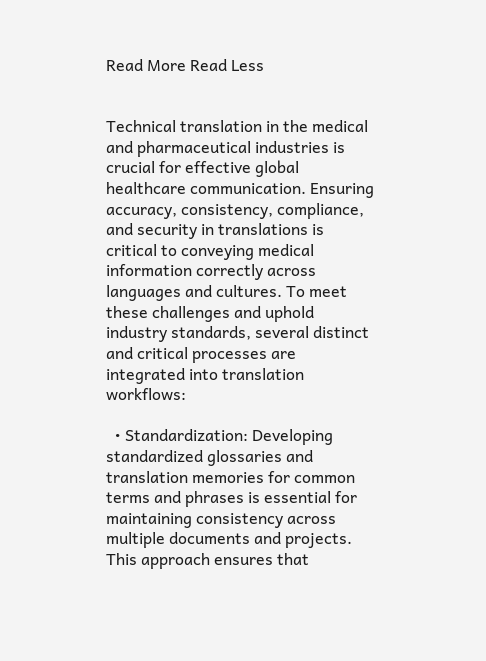Read More Read Less


Technical translation in the medical and pharmaceutical industries is crucial for effective global healthcare communication. Ensuring accuracy, consistency, compliance, and security in translations is critical to conveying medical information correctly across languages and cultures. To meet these challenges and uphold industry standards, several distinct and critical processes are integrated into translation workflows:

  • Standardization: Developing standardized glossaries and translation memories for common terms and phrases is essential for maintaining consistency across multiple documents and projects. This approach ensures that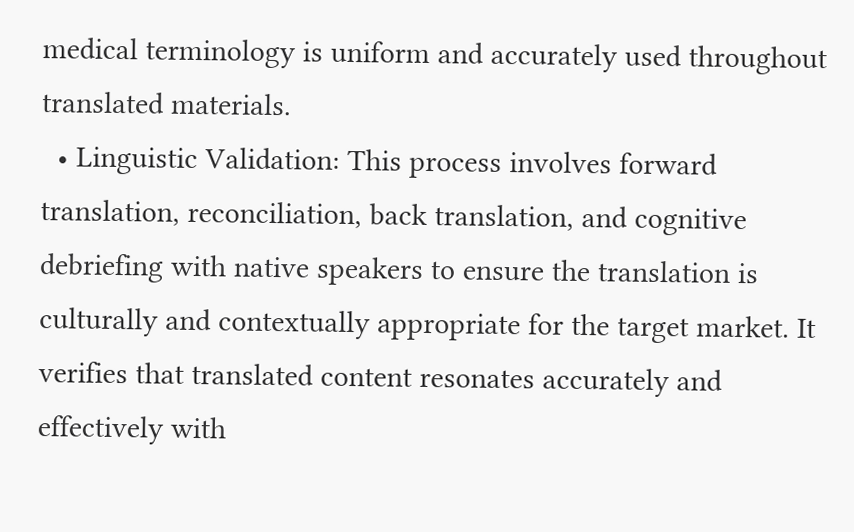medical terminology is uniform and accurately used throughout translated materials.
  • Linguistic Validation: This process involves forward translation, reconciliation, back translation, and cognitive debriefing with native speakers to ensure the translation is culturally and contextually appropriate for the target market. It verifies that translated content resonates accurately and effectively with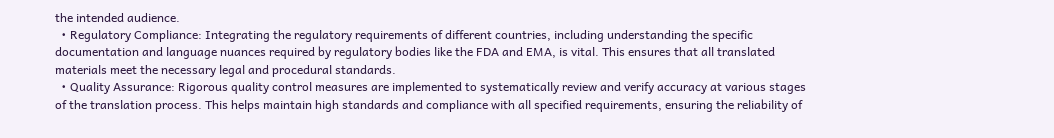the intended audience.
  • Regulatory Compliance: Integrating the regulatory requirements of different countries, including understanding the specific documentation and language nuances required by regulatory bodies like the FDA and EMA, is vital. This ensures that all translated materials meet the necessary legal and procedural standards.
  • Quality Assurance: Rigorous quality control measures are implemented to systematically review and verify accuracy at various stages of the translation process. This helps maintain high standards and compliance with all specified requirements, ensuring the reliability of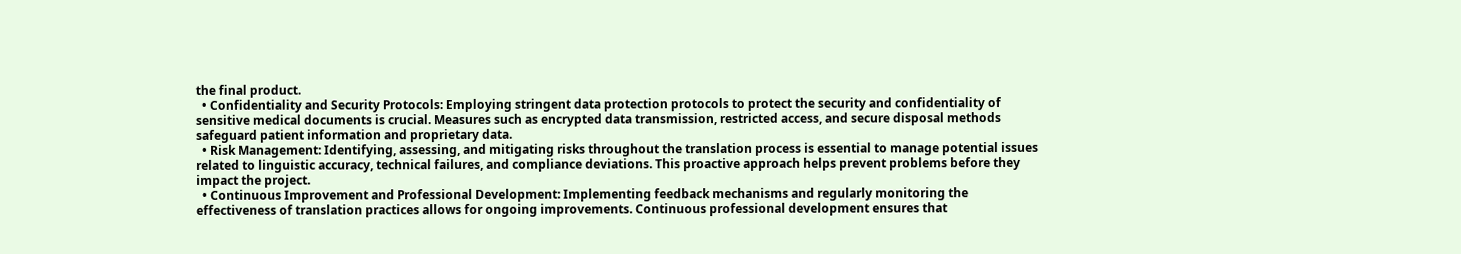the final product.
  • Confidentiality and Security Protocols: Employing stringent data protection protocols to protect the security and confidentiality of sensitive medical documents is crucial. Measures such as encrypted data transmission, restricted access, and secure disposal methods safeguard patient information and proprietary data.
  • Risk Management: Identifying, assessing, and mitigating risks throughout the translation process is essential to manage potential issues related to linguistic accuracy, technical failures, and compliance deviations. This proactive approach helps prevent problems before they impact the project.
  • Continuous Improvement and Professional Development: Implementing feedback mechanisms and regularly monitoring the effectiveness of translation practices allows for ongoing improvements. Continuous professional development ensures that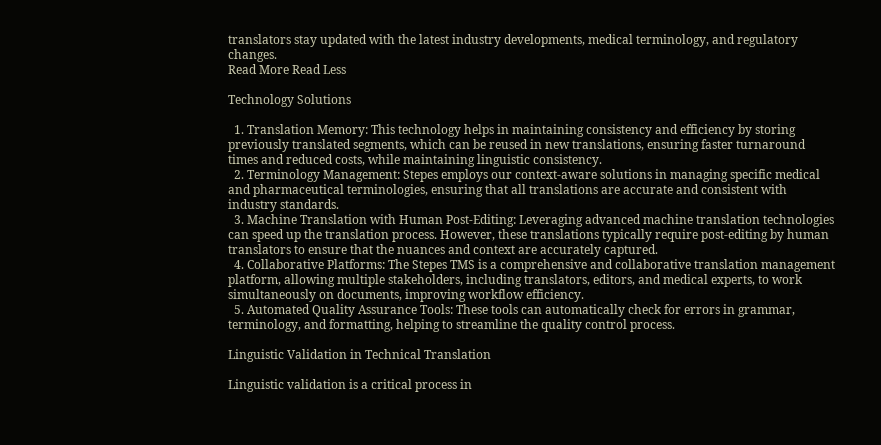translators stay updated with the latest industry developments, medical terminology, and regulatory changes.
Read More Read Less

Technology Solutions

  1. Translation Memory: This technology helps in maintaining consistency and efficiency by storing previously translated segments, which can be reused in new translations, ensuring faster turnaround times and reduced costs, while maintaining linguistic consistency.
  2. Terminology Management: Stepes employs our context-aware solutions in managing specific medical and pharmaceutical terminologies, ensuring that all translations are accurate and consistent with industry standards.
  3. Machine Translation with Human Post-Editing: Leveraging advanced machine translation technologies can speed up the translation process. However, these translations typically require post-editing by human translators to ensure that the nuances and context are accurately captured.
  4. Collaborative Platforms: The Stepes TMS is a comprehensive and collaborative translation management platform, allowing multiple stakeholders, including translators, editors, and medical experts, to work simultaneously on documents, improving workflow efficiency.
  5. Automated Quality Assurance Tools: These tools can automatically check for errors in grammar, terminology, and formatting, helping to streamline the quality control process.

Linguistic Validation in Technical Translation

Linguistic validation is a critical process in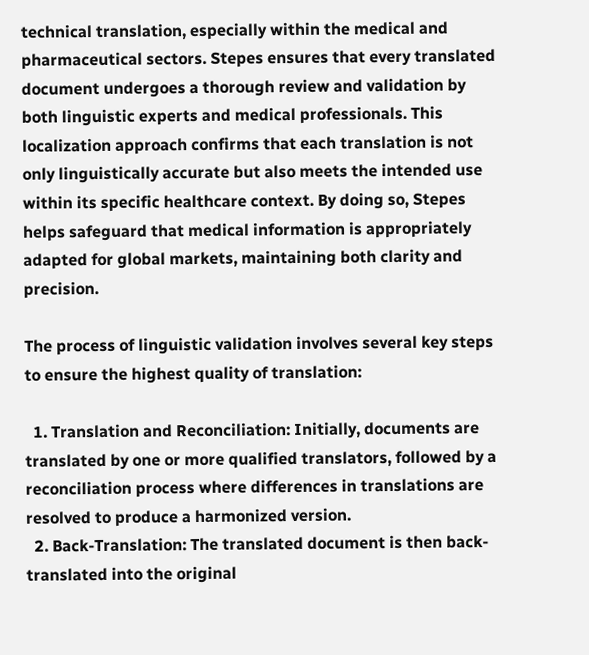technical translation, especially within the medical and pharmaceutical sectors. Stepes ensures that every translated document undergoes a thorough review and validation by both linguistic experts and medical professionals. This localization approach confirms that each translation is not only linguistically accurate but also meets the intended use within its specific healthcare context. By doing so, Stepes helps safeguard that medical information is appropriately adapted for global markets, maintaining both clarity and precision.

The process of linguistic validation involves several key steps to ensure the highest quality of translation:

  1. Translation and Reconciliation: Initially, documents are translated by one or more qualified translators, followed by a reconciliation process where differences in translations are resolved to produce a harmonized version.
  2. Back-Translation: The translated document is then back-translated into the original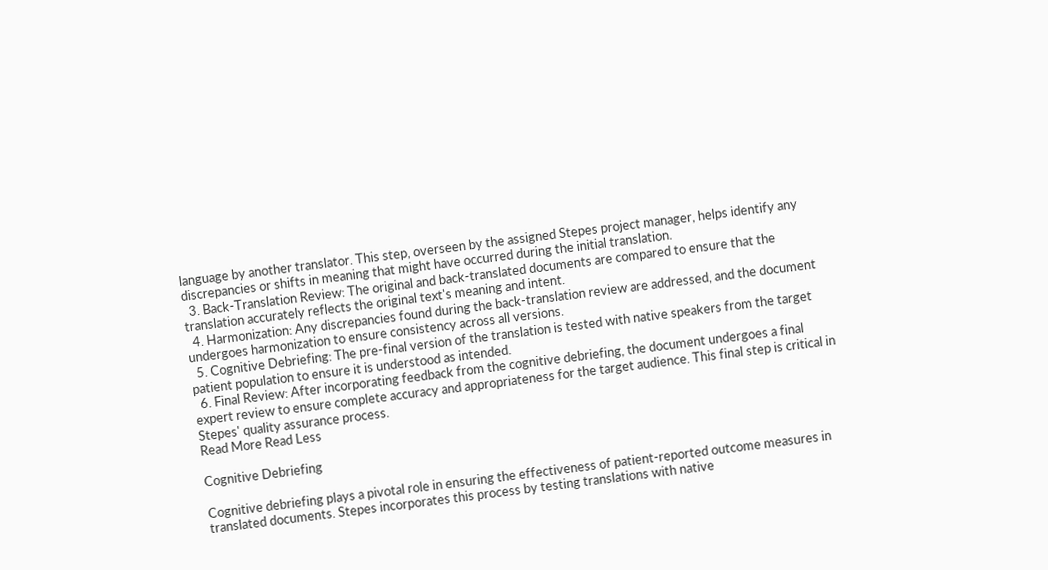language by another translator. This step, overseen by the assigned Stepes project manager, helps identify any discrepancies or shifts in meaning that might have occurred during the initial translation.
  3. Back-Translation Review: The original and back-translated documents are compared to ensure that the translation accurately reflects the original text's meaning and intent.
  4. Harmonization: Any discrepancies found during the back-translation review are addressed, and the document undergoes harmonization to ensure consistency across all versions.
  5. Cognitive Debriefing: The pre-final version of the translation is tested with native speakers from the target patient population to ensure it is understood as intended.
  6. Final Review: After incorporating feedback from the cognitive debriefing, the document undergoes a final expert review to ensure complete accuracy and appropriateness for the target audience. This final step is critical in Stepes' quality assurance process.
Read More Read Less

Cognitive Debriefing

Cognitive debriefing plays a pivotal role in ensuring the effectiveness of patient-reported outcome measures in translated documents. Stepes incorporates this process by testing translations with native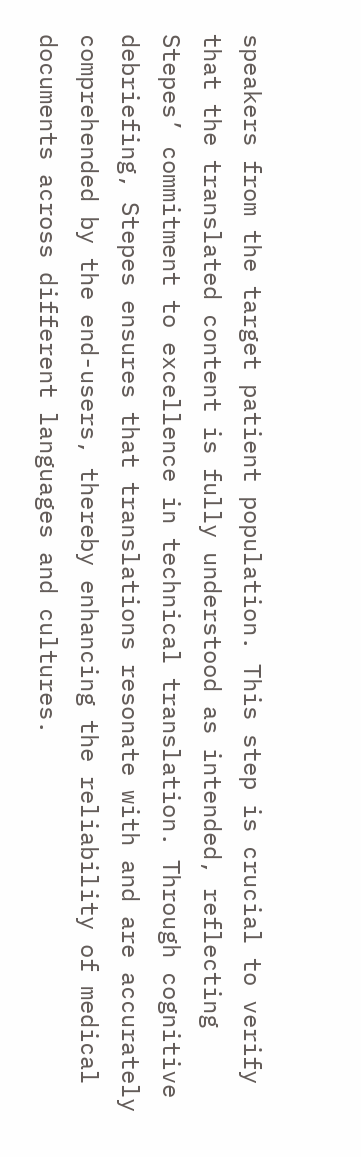speakers from the target patient population. This step is crucial to verify that the translated content is fully understood as intended, reflecting Stepes’ commitment to excellence in technical translation. Through cognitive debriefing, Stepes ensures that translations resonate with and are accurately comprehended by the end-users, thereby enhancing the reliability of medical documents across different languages and cultures.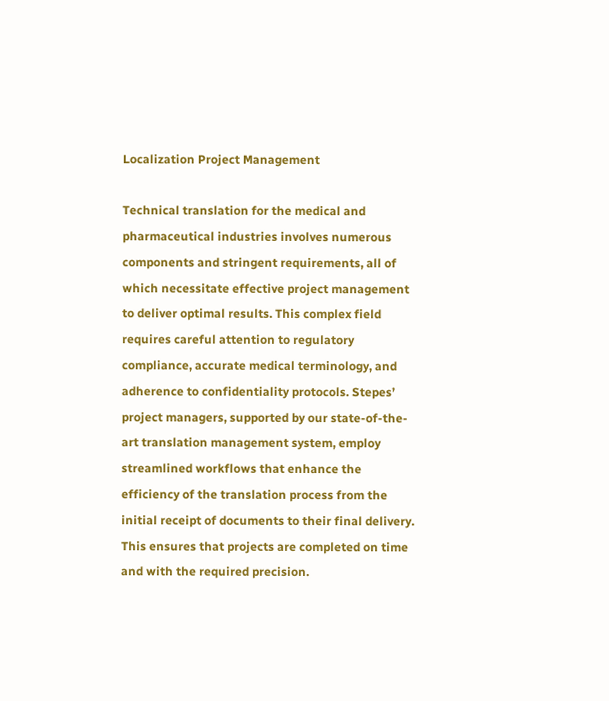Localization Project Management

Technical translation for the medical and pharmaceutical industries involves numerous components and stringent requirements, all of which necessitate effective project management to deliver optimal results. This complex field requires careful attention to regulatory compliance, accurate medical terminology, and adherence to confidentiality protocols. Stepes’ project managers, supported by our state-of-the-art translation management system, employ streamlined workflows that enhance the efficiency of the translation process from the initial receipt of documents to their final delivery. This ensures that projects are completed on time and with the required precision.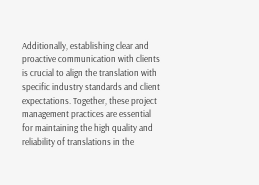Additionally, establishing clear and proactive communication with clients is crucial to align the translation with specific industry standards and client expectations. Together, these project management practices are essential for maintaining the high quality and reliability of translations in the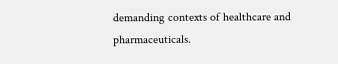demanding contexts of healthcare and pharmaceuticals.